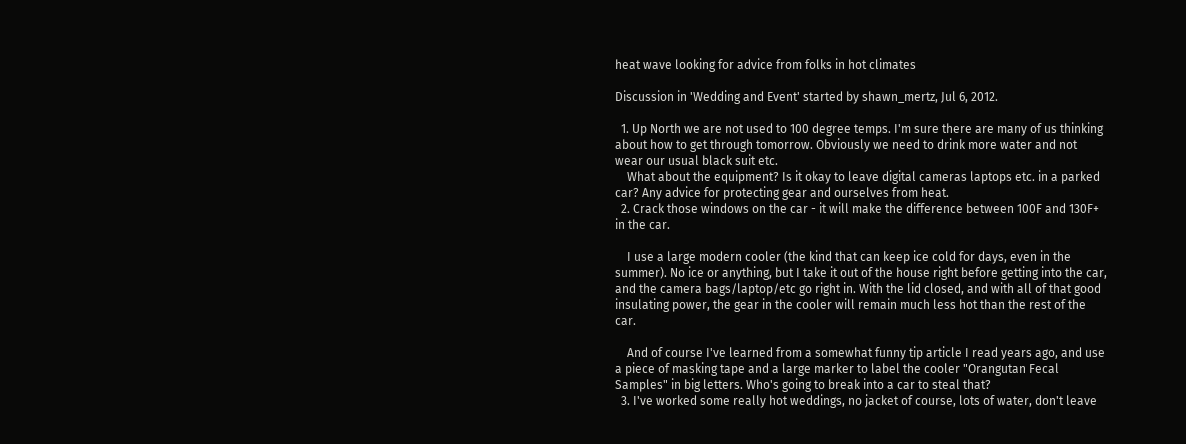heat wave looking for advice from folks in hot climates

Discussion in 'Wedding and Event' started by shawn_mertz, Jul 6, 2012.

  1. Up North we are not used to 100 degree temps. I'm sure there are many of us thinking about how to get through tomorrow. Obviously we need to drink more water and not wear our usual black suit etc.
    What about the equipment? Is it okay to leave digital cameras laptops etc. in a parked car? Any advice for protecting gear and ourselves from heat.
  2. Crack those windows on the car - it will make the difference between 100F and 130F+ in the car.

    I use a large modern cooler (the kind that can keep ice cold for days, even in the summer). No ice or anything, but I take it out of the house right before getting into the car, and the camera bags/laptop/etc go right in. With the lid closed, and with all of that good insulating power, the gear in the cooler will remain much less hot than the rest of the car.

    And of course I've learned from a somewhat funny tip article I read years ago, and use a piece of masking tape and a large marker to label the cooler "Orangutan Fecal Samples" in big letters. Who's going to break into a car to steal that?
  3. I've worked some really hot weddings, no jacket of course, lots of water, don't leave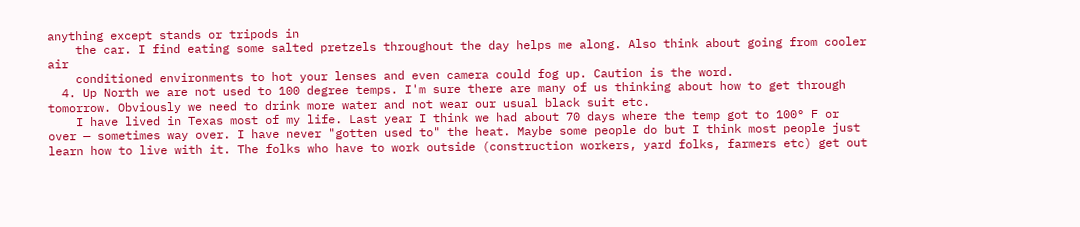anything except stands or tripods in
    the car. I find eating some salted pretzels throughout the day helps me along. Also think about going from cooler air
    conditioned environments to hot your lenses and even camera could fog up. Caution is the word.
  4. Up North we are not used to 100 degree temps. I'm sure there are many of us thinking about how to get through tomorrow. Obviously we need to drink more water and not wear our usual black suit etc.
    I have lived in Texas most of my life. Last year I think we had about 70 days where the temp got to 100° F or over — sometimes way over. I have never "gotten used to" the heat. Maybe some people do but I think most people just learn how to live with it. The folks who have to work outside (construction workers, yard folks, farmers etc) get out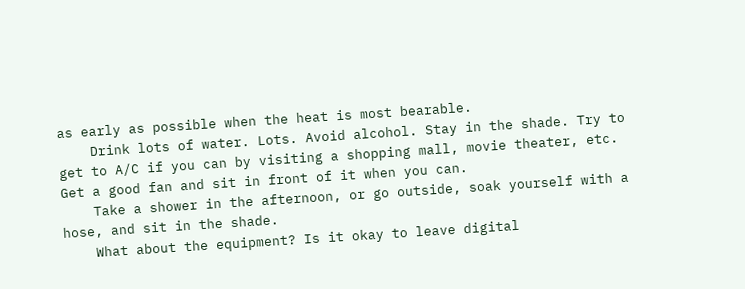as early as possible when the heat is most bearable.
    Drink lots of water. Lots. Avoid alcohol. Stay in the shade. Try to get to A/C if you can by visiting a shopping mall, movie theater, etc. Get a good fan and sit in front of it when you can.
    Take a shower in the afternoon, or go outside, soak yourself with a hose, and sit in the shade.
    What about the equipment? Is it okay to leave digital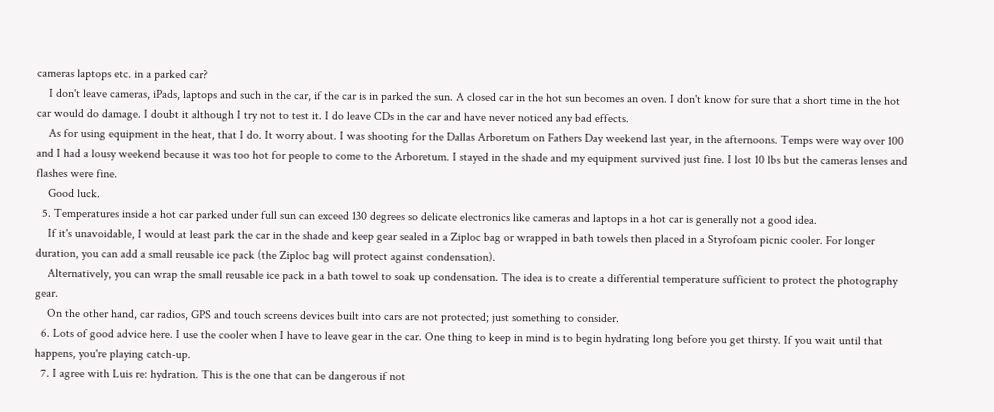cameras laptops etc. in a parked car?
    I don't leave cameras, iPads, laptops and such in the car, if the car is in parked the sun. A closed car in the hot sun becomes an oven. I don't know for sure that a short time in the hot car would do damage. I doubt it although I try not to test it. I do leave CDs in the car and have never noticed any bad effects.
    As for using equipment in the heat, that I do. It worry about. I was shooting for the Dallas Arboretum on Fathers Day weekend last year, in the afternoons. Temps were way over 100 and I had a lousy weekend because it was too hot for people to come to the Arboretum. I stayed in the shade and my equipment survived just fine. I lost 10 lbs but the cameras lenses and flashes were fine.
    Good luck.
  5. Temperatures inside a hot car parked under full sun can exceed 130 degrees so delicate electronics like cameras and laptops in a hot car is generally not a good idea.
    If it's unavoidable, I would at least park the car in the shade and keep gear sealed in a Ziploc bag or wrapped in bath towels then placed in a Styrofoam picnic cooler. For longer duration, you can add a small reusable ice pack (the Ziploc bag will protect against condensation).
    Alternatively, you can wrap the small reusable ice pack in a bath towel to soak up condensation. The idea is to create a differential temperature sufficient to protect the photography gear.
    On the other hand, car radios, GPS and touch screens devices built into cars are not protected; just something to consider.
  6. Lots of good advice here. I use the cooler when I have to leave gear in the car. One thing to keep in mind is to begin hydrating long before you get thirsty. If you wait until that happens, you're playing catch-up.
  7. I agree with Luis re: hydration. This is the one that can be dangerous if not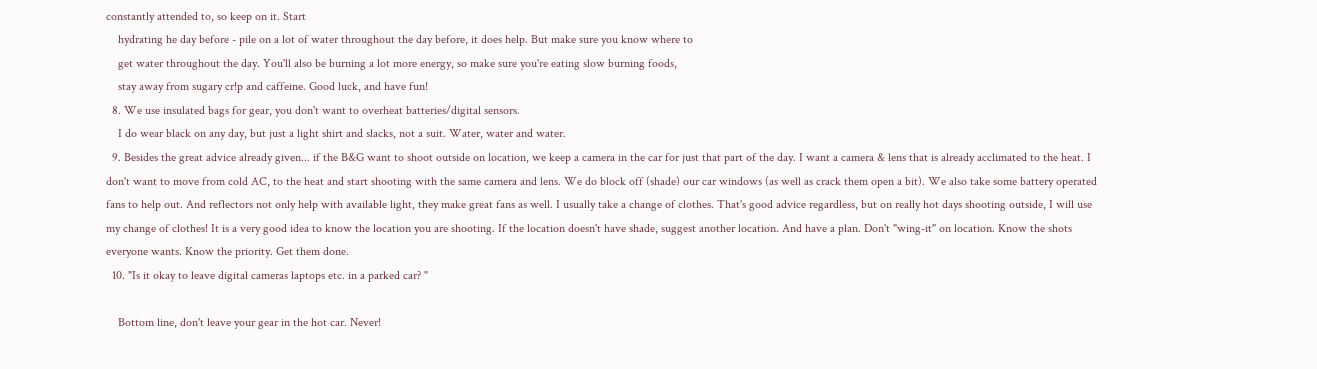constantly attended to, so keep on it. Start
    hydrating he day before - pile on a lot of water throughout the day before, it does help. But make sure you know where to
    get water throughout the day. You'll also be burning a lot more energy, so make sure you're eating slow burning foods,
    stay away from sugary cr!p and caffeine. Good luck, and have fun!
  8. We use insulated bags for gear, you don't want to overheat batteries/digital sensors.
    I do wear black on any day, but just a light shirt and slacks, not a suit. Water, water and water.
  9. Besides the great advice already given... if the B&G want to shoot outside on location, we keep a camera in the car for just that part of the day. I want a camera & lens that is already acclimated to the heat. I don't want to move from cold AC, to the heat and start shooting with the same camera and lens. We do block off (shade) our car windows (as well as crack them open a bit). We also take some battery operated fans to help out. And reflectors not only help with available light, they make great fans as well. I usually take a change of clothes. That's good advice regardless, but on really hot days shooting outside, I will use my change of clothes! It is a very good idea to know the location you are shooting. If the location doesn't have shade, suggest another location. And have a plan. Don't "wing-it" on location. Know the shots everyone wants. Know the priority. Get them done.
  10. "Is it okay to leave digital cameras laptops etc. in a parked car? "

    Bottom line, don't leave your gear in the hot car. Never!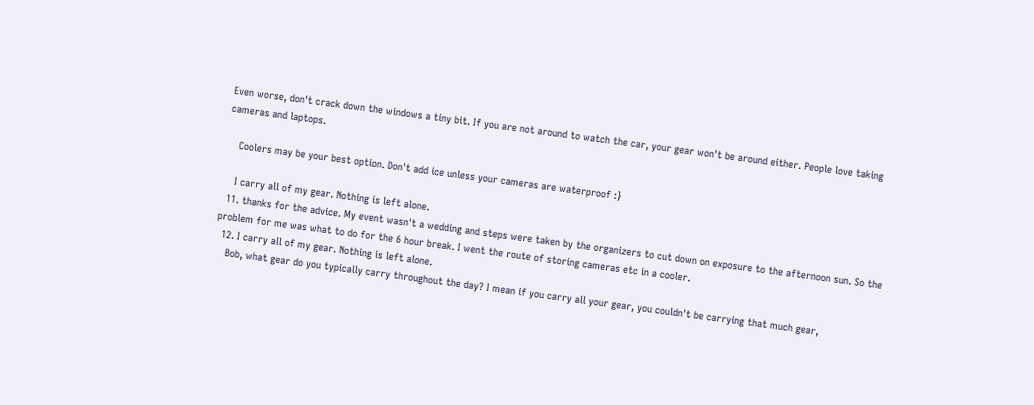Even worse, don't crack down the windows a tiny bit. If you are not around to watch the car, your gear won't be around either. People love taking cameras and laptops.

    Coolers may be your best option. Don't add ice unless your cameras are waterproof :}

    I carry all of my gear. Nothing is left alone.
  11. thanks for the advice. My event wasn't a wedding and steps were taken by the organizers to cut down on exposure to the afternoon sun. So the problem for me was what to do for the 6 hour break. I went the route of storing cameras etc in a cooler.
  12. I carry all of my gear. Nothing is left alone.
    Bob, what gear do you typically carry throughout the day? I mean if you carry all your gear, you couldn't be carrying that much gear,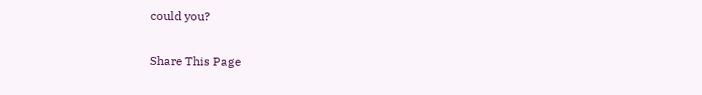could you?

Share This Page